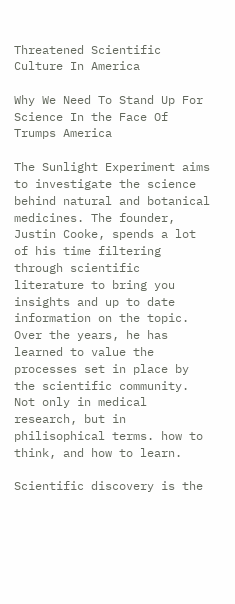Threatened Scientific Culture In America

Why We Need To Stand Up For Science In the Face Of Trumps America

The Sunlight Experiment aims to investigate the science behind natural and botanical medicines. The founder, Justin Cooke, spends a lot of his time filtering through scientific literature to bring you insights and up to date information on the topic. Over the years, he has learned to value the processes set in place by the scientific community. Not only in medical research, but in philisophical terms. how to think, and how to learn.

Scientific discovery is the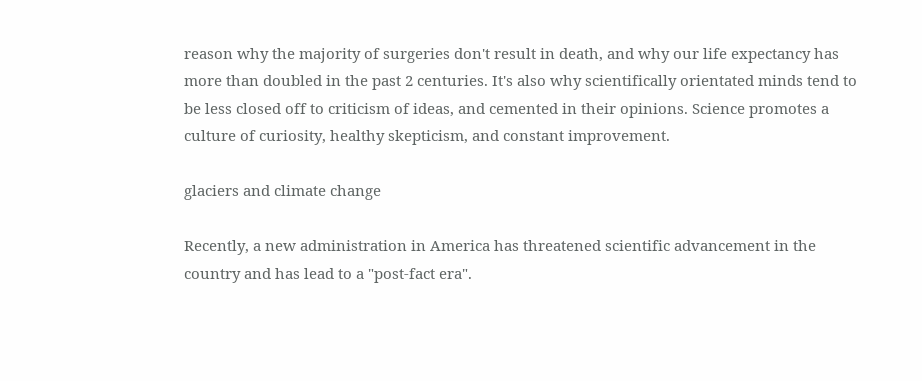reason why the majority of surgeries don't result in death, and why our life expectancy has more than doubled in the past 2 centuries. It's also why scientifically orientated minds tend to be less closed off to criticism of ideas, and cemented in their opinions. Science promotes a culture of curiosity, healthy skepticism, and constant improvement.

glaciers and climate change

Recently, a new administration in America has threatened scientific advancement in the country and has lead to a "post-fact era".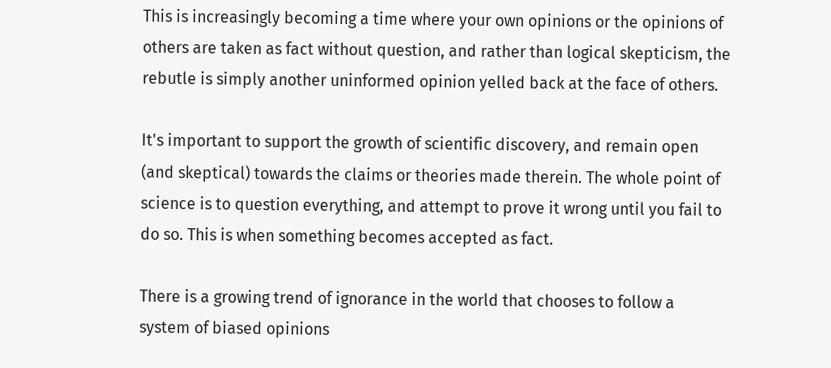This is increasingly becoming a time where your own opinions or the opinions of others are taken as fact without question, and rather than logical skepticism, the rebutle is simply another uninformed opinion yelled back at the face of others.

It's important to support the growth of scientific discovery, and remain open (and skeptical) towards the claims or theories made therein. The whole point of science is to question everything, and attempt to prove it wrong until you fail to do so. This is when something becomes accepted as fact.

There is a growing trend of ignorance in the world that chooses to follow a system of biased opinions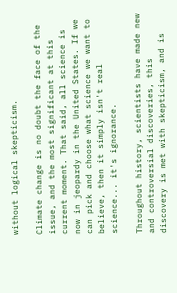without logical skepticism.

Climate change is no doubt the face of the issue, and the most significant at this current moment. That said, all science is now in jeopardy in the United States. If we can pick and choose what science we want to believe, then it simply isn't real science... it's ignorance.

Throughout history, scientists have made new and controversial discoveries, this discovery is met with skepticism, and is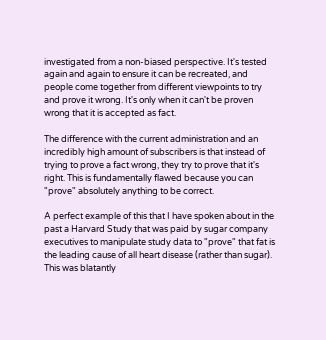investigated from a non-biased perspective. It's tested again and again to ensure it can be recreated, and people come together from different viewpoints to try and prove it wrong. It's only when it can't be proven wrong that it is accepted as fact.

The difference with the current administration and an incredibly high amount of subscribers is that instead of trying to prove a fact wrong, they try to prove that it's right. This is fundamentally flawed because you can "prove" absolutely anything to be correct.

A perfect example of this that I have spoken about in the past a Harvard Study that was paid by sugar company executives to manipulate study data to "prove" that fat is the leading cause of all heart disease (rather than sugar). This was blatantly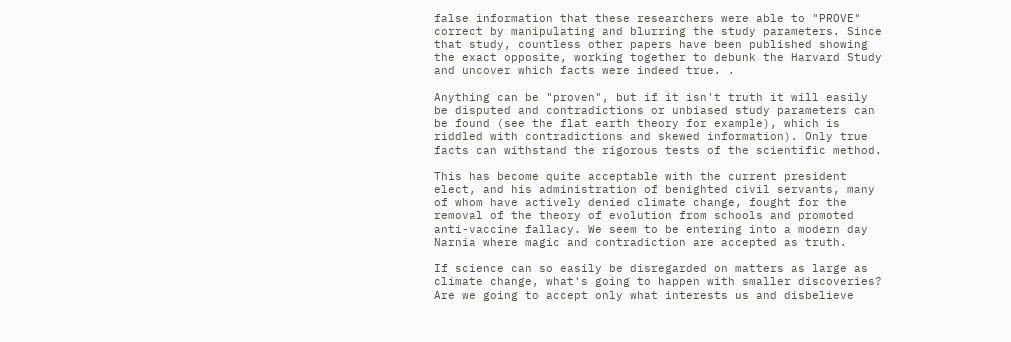false information that these researchers were able to "PROVE" correct by manipulating and blurring the study parameters. Since that study, countless other papers have been published showing the exact opposite, working together to debunk the Harvard Study and uncover which facts were indeed true. .

Anything can be "proven", but if it isn't truth it will easily be disputed and contradictions or unbiased study parameters can be found (see the flat earth theory for example), which is riddled with contradictions and skewed information). Only true facts can withstand the rigorous tests of the scientific method.

This has become quite acceptable with the current president elect, and his administration of benighted civil servants, many of whom have actively denied climate change, fought for the removal of the theory of evolution from schools and promoted anti-vaccine fallacy. We seem to be entering into a modern day Narnia where magic and contradiction are accepted as truth.

If science can so easily be disregarded on matters as large as climate change, what's going to happen with smaller discoveries? Are we going to accept only what interests us and disbelieve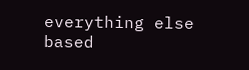everything else based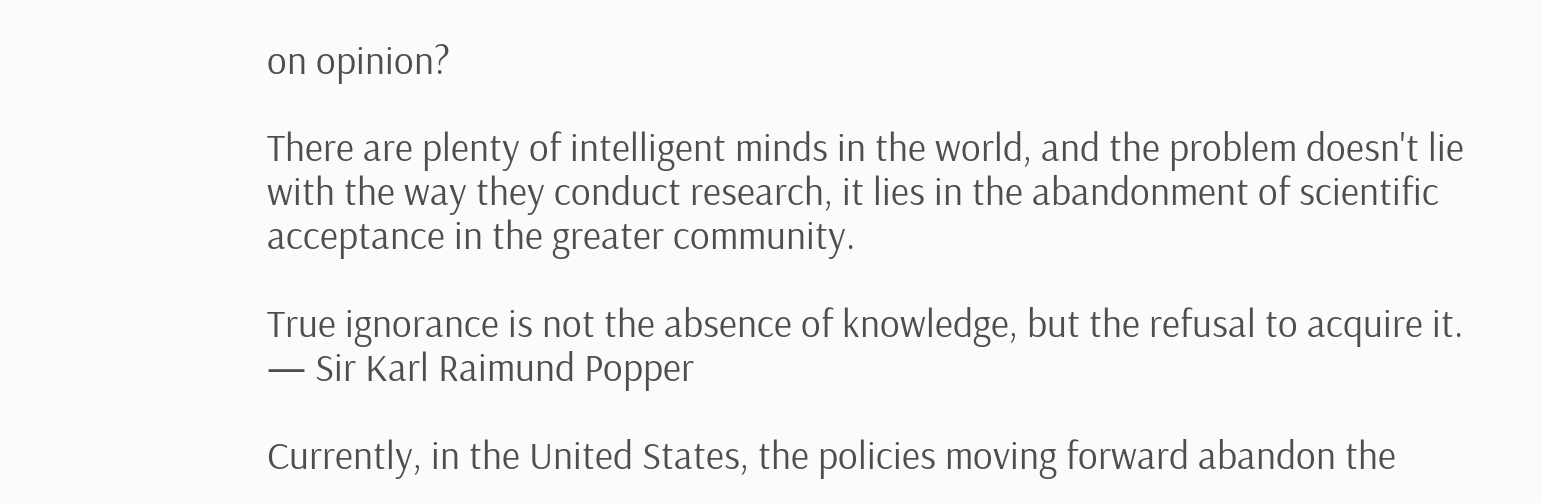on opinion?

There are plenty of intelligent minds in the world, and the problem doesn't lie with the way they conduct research, it lies in the abandonment of scientific acceptance in the greater community.

True ignorance is not the absence of knowledge, but the refusal to acquire it.
— Sir Karl Raimund Popper

Currently, in the United States, the policies moving forward abandon the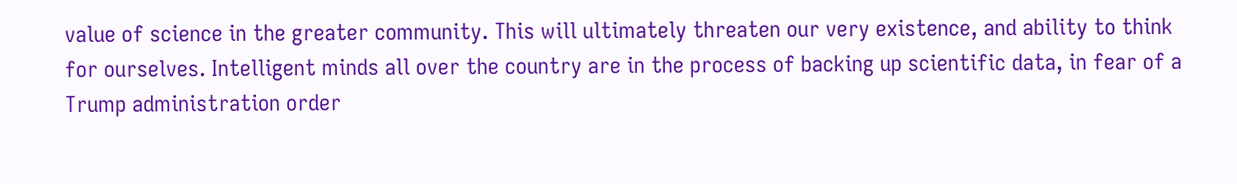value of science in the greater community. This will ultimately threaten our very existence, and ability to think for ourselves. Intelligent minds all over the country are in the process of backing up scientific data, in fear of a Trump administration order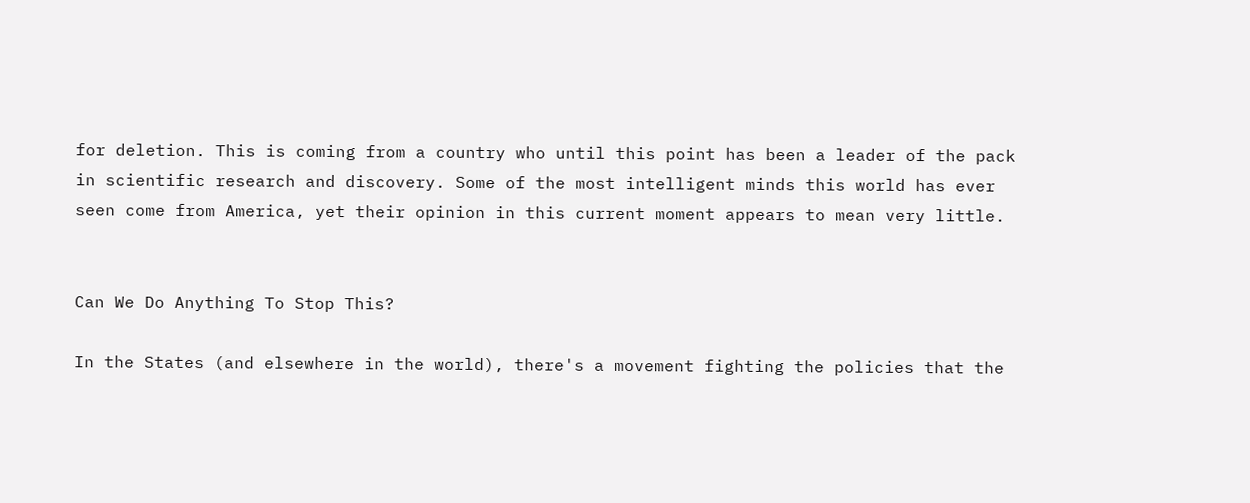for deletion. This is coming from a country who until this point has been a leader of the pack in scientific research and discovery. Some of the most intelligent minds this world has ever seen come from America, yet their opinion in this current moment appears to mean very little.


Can We Do Anything To Stop This?

In the States (and elsewhere in the world), there's a movement fighting the policies that the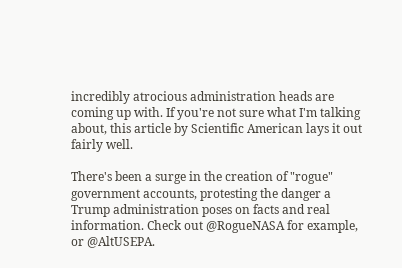incredibly atrocious administration heads are coming up with. If you're not sure what I'm talking about, this article by Scientific American lays it out fairly well.

There's been a surge in the creation of "rogue" government accounts, protesting the danger a Trump administration poses on facts and real information. Check out @RogueNASA for example, or @AltUSEPA.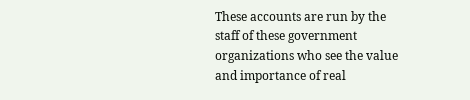These accounts are run by the staff of these government organizations who see the value and importance of real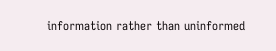information rather than uninformed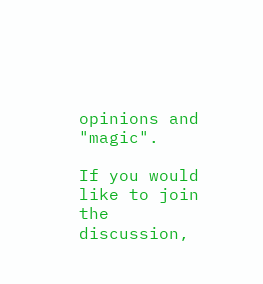opinions and "magic".

If you would like to join the discussion,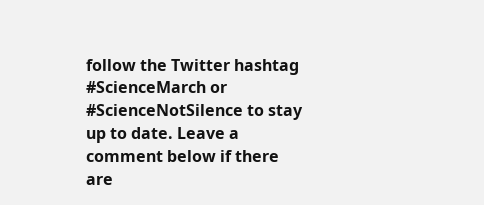follow the Twitter hashtag #ScienceMarch or #ScienceNotSilence to stay up to date. Leave a comment below if there are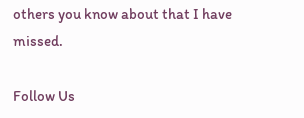others you know about that I have missed.

Follow Us